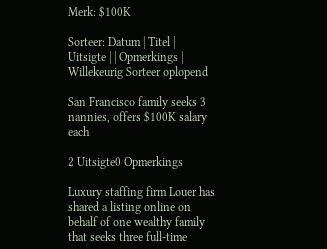Merk: $100K

Sorteer: Datum | Titel | Uitsigte | | Opmerkings | Willekeurig Sorteer oplopend

San Francisco family seeks 3 nannies, offers $100K salary each

2 Uitsigte0 Opmerkings

Luxury staffing firm Louer has shared a listing online on behalf of one wealthy family that seeks three full-time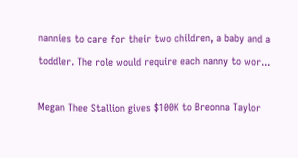nannies to care for their two children, a baby and a toddler. The role would require each nanny to wor...

Megan Thee Stallion gives $100K to Breonna Taylor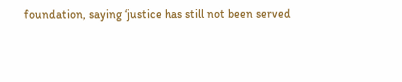foundation, saying ‘justice has still not been served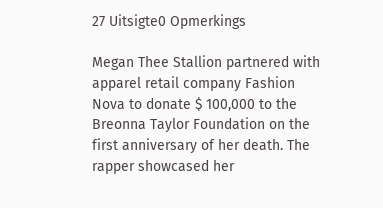27 Uitsigte0 Opmerkings

Megan Thee Stallion partnered with apparel retail company Fashion Nova to donate $ 100,000 to the Breonna Taylor Foundation on the first anniversary of her death. The rapper showcased her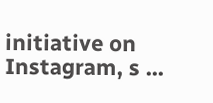initiative on Instagram, s ...